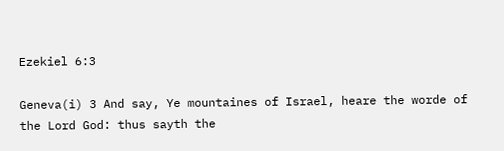Ezekiel 6:3

Geneva(i) 3 And say, Ye mountaines of Israel, heare the worde of the Lord God: thus sayth the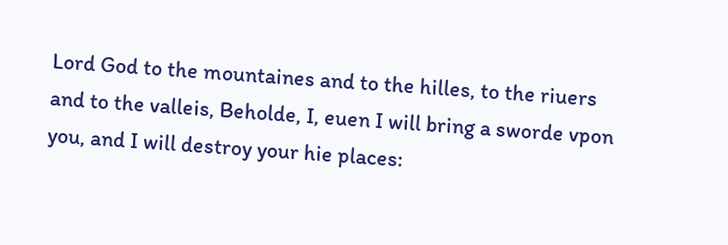Lord God to the mountaines and to the hilles, to the riuers and to the valleis, Beholde, I, euen I will bring a sworde vpon you, and I will destroy your hie places: